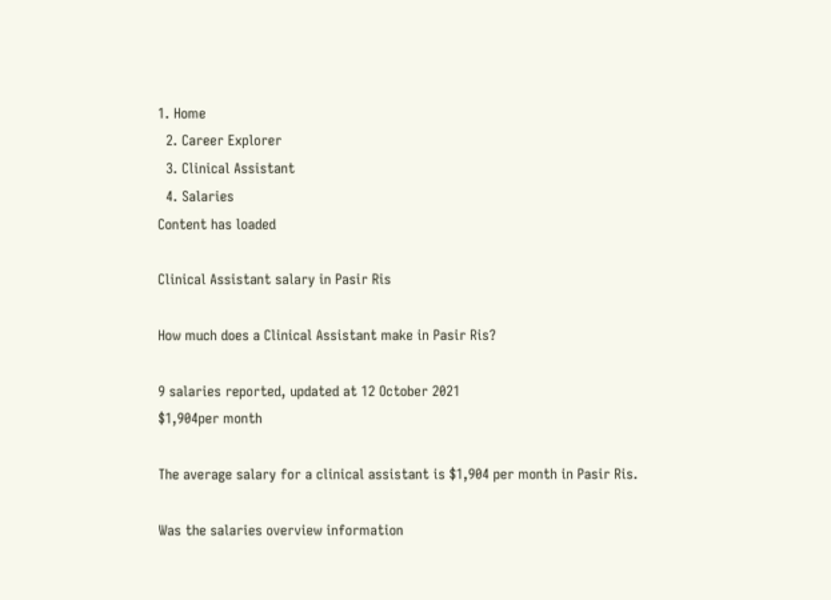1. Home
  2. Career Explorer
  3. Clinical Assistant
  4. Salaries
Content has loaded

Clinical Assistant salary in Pasir Ris

How much does a Clinical Assistant make in Pasir Ris?

9 salaries reported, updated at 12 October 2021
$1,904per month

The average salary for a clinical assistant is $1,904 per month in Pasir Ris.

Was the salaries overview information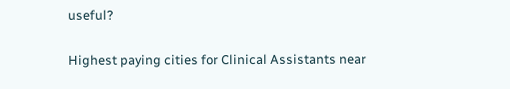useful?

Highest paying cities for Clinical Assistants near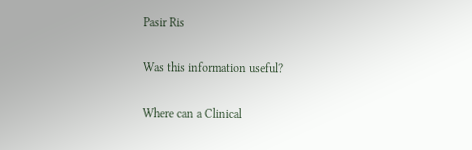Pasir Ris

Was this information useful?

Where can a Clinical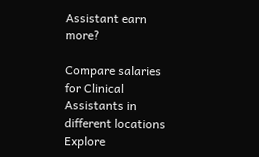Assistant earn more?

Compare salaries for Clinical Assistants in different locations
Explore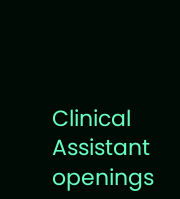Clinical Assistant openings